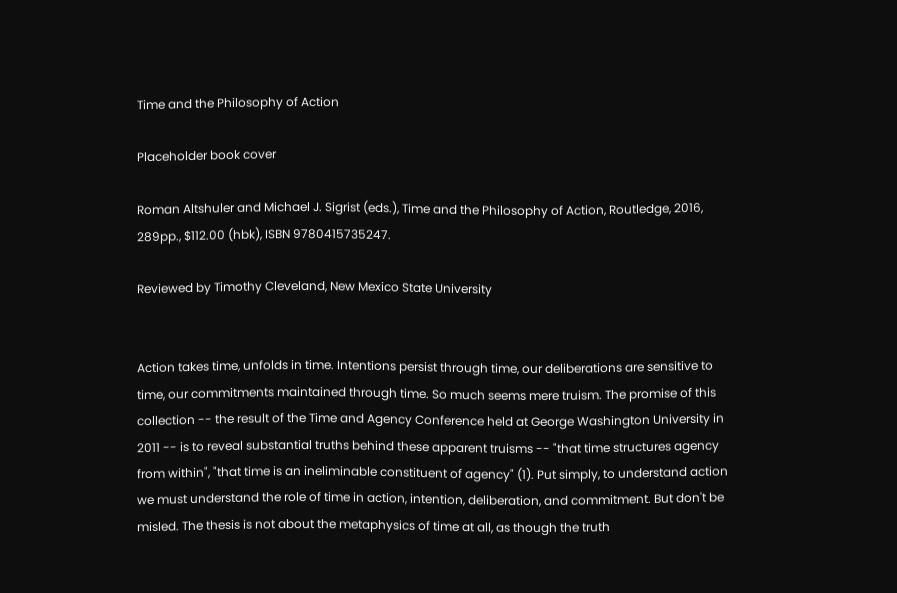Time and the Philosophy of Action

Placeholder book cover

Roman Altshuler and Michael J. Sigrist (eds.), Time and the Philosophy of Action, Routledge, 2016, 289pp., $112.00 (hbk), ISBN 9780415735247.

Reviewed by Timothy Cleveland, New Mexico State University


Action takes time, unfolds in time. Intentions persist through time, our deliberations are sensitive to time, our commitments maintained through time. So much seems mere truism. The promise of this collection -- the result of the Time and Agency Conference held at George Washington University in 2011 -- is to reveal substantial truths behind these apparent truisms -- "that time structures agency from within", "that time is an ineliminable constituent of agency" (1). Put simply, to understand action we must understand the role of time in action, intention, deliberation, and commitment. But don't be misled. The thesis is not about the metaphysics of time at all, as though the truth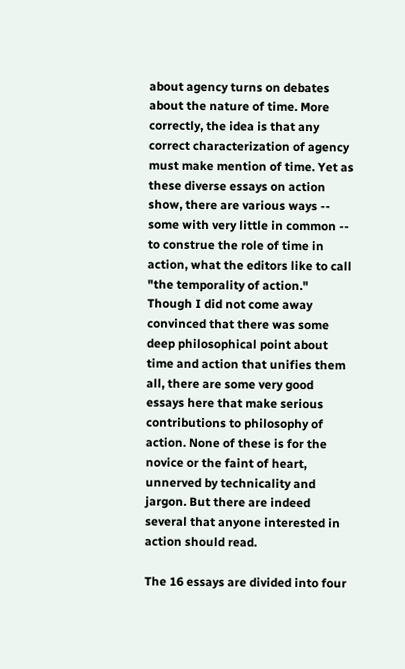about agency turns on debates about the nature of time. More correctly, the idea is that any correct characterization of agency must make mention of time. Yet as these diverse essays on action show, there are various ways -- some with very little in common -- to construe the role of time in action, what the editors like to call "the temporality of action." Though I did not come away convinced that there was some deep philosophical point about time and action that unifies them all, there are some very good essays here that make serious contributions to philosophy of action. None of these is for the novice or the faint of heart, unnerved by technicality and jargon. But there are indeed several that anyone interested in action should read.

The 16 essays are divided into four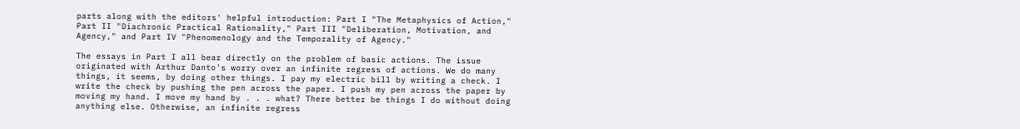parts along with the editors' helpful introduction: Part I "The Metaphysics of Action," Part II "Diachronic Practical Rationality," Part III "Deliberation, Motivation, and Agency," and Part IV "Phenomenology and the Temporality of Agency."

The essays in Part I all bear directly on the problem of basic actions. The issue originated with Arthur Danto's worry over an infinite regress of actions. We do many things, it seems, by doing other things. I pay my electric bill by writing a check. I write the check by pushing the pen across the paper. I push my pen across the paper by moving my hand. I move my hand by . . . what? There better be things I do without doing anything else. Otherwise, an infinite regress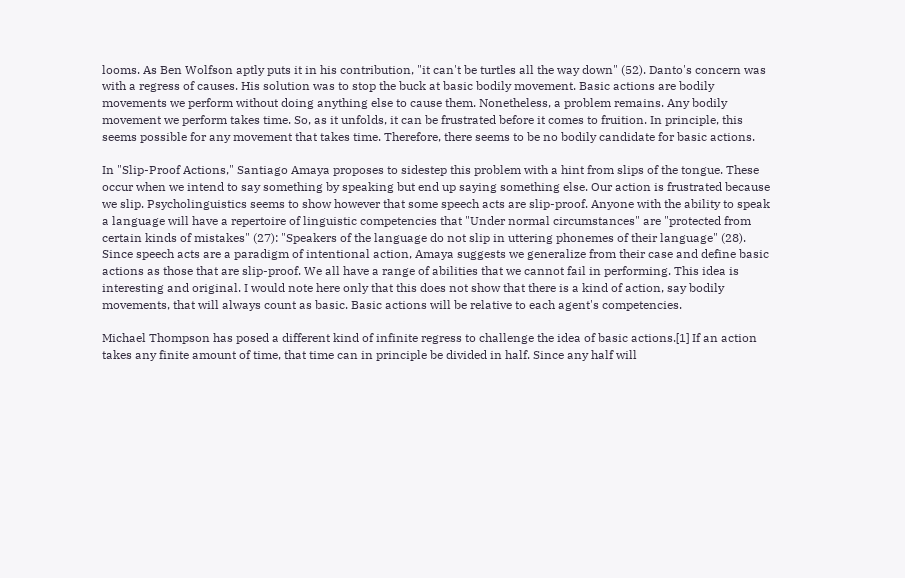looms. As Ben Wolfson aptly puts it in his contribution, "it can't be turtles all the way down" (52). Danto's concern was with a regress of causes. His solution was to stop the buck at basic bodily movement. Basic actions are bodily movements we perform without doing anything else to cause them. Nonetheless, a problem remains. Any bodily movement we perform takes time. So, as it unfolds, it can be frustrated before it comes to fruition. In principle, this seems possible for any movement that takes time. Therefore, there seems to be no bodily candidate for basic actions.

In "Slip-Proof Actions," Santiago Amaya proposes to sidestep this problem with a hint from slips of the tongue. These occur when we intend to say something by speaking but end up saying something else. Our action is frustrated because we slip. Psycholinguistics seems to show however that some speech acts are slip-proof. Anyone with the ability to speak a language will have a repertoire of linguistic competencies that "Under normal circumstances" are "protected from certain kinds of mistakes" (27): "Speakers of the language do not slip in uttering phonemes of their language" (28). Since speech acts are a paradigm of intentional action, Amaya suggests we generalize from their case and define basic actions as those that are slip-proof. We all have a range of abilities that we cannot fail in performing. This idea is interesting and original. I would note here only that this does not show that there is a kind of action, say bodily movements, that will always count as basic. Basic actions will be relative to each agent's competencies.

Michael Thompson has posed a different kind of infinite regress to challenge the idea of basic actions.[1] If an action takes any finite amount of time, that time can in principle be divided in half. Since any half will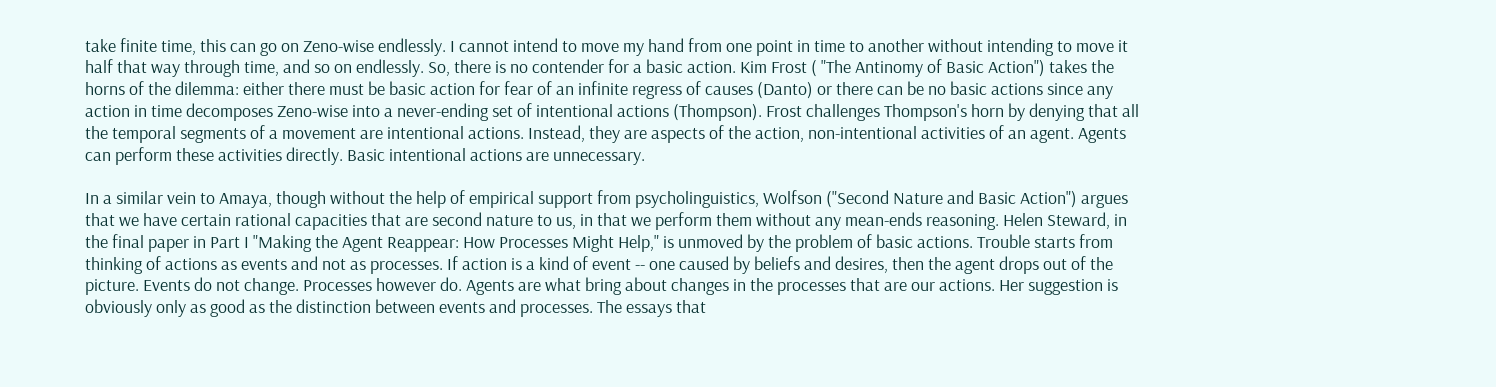take finite time, this can go on Zeno-wise endlessly. I cannot intend to move my hand from one point in time to another without intending to move it half that way through time, and so on endlessly. So, there is no contender for a basic action. Kim Frost ( "The Antinomy of Basic Action") takes the horns of the dilemma: either there must be basic action for fear of an infinite regress of causes (Danto) or there can be no basic actions since any action in time decomposes Zeno-wise into a never-ending set of intentional actions (Thompson). Frost challenges Thompson's horn by denying that all the temporal segments of a movement are intentional actions. Instead, they are aspects of the action, non-intentional activities of an agent. Agents can perform these activities directly. Basic intentional actions are unnecessary.

In a similar vein to Amaya, though without the help of empirical support from psycholinguistics, Wolfson ("Second Nature and Basic Action") argues that we have certain rational capacities that are second nature to us, in that we perform them without any mean-ends reasoning. Helen Steward, in the final paper in Part I "Making the Agent Reappear: How Processes Might Help," is unmoved by the problem of basic actions. Trouble starts from thinking of actions as events and not as processes. If action is a kind of event -- one caused by beliefs and desires, then the agent drops out of the picture. Events do not change. Processes however do. Agents are what bring about changes in the processes that are our actions. Her suggestion is obviously only as good as the distinction between events and processes. The essays that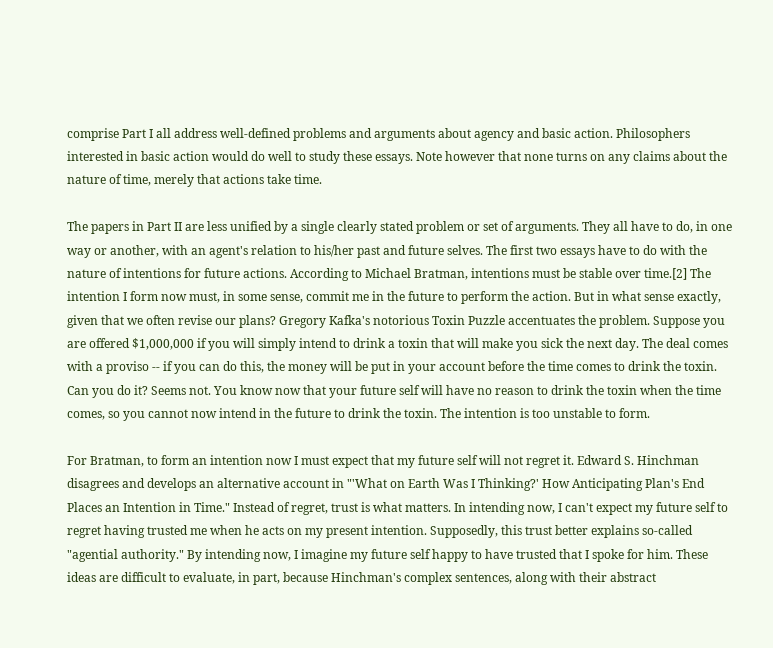comprise Part I all address well-defined problems and arguments about agency and basic action. Philosophers interested in basic action would do well to study these essays. Note however that none turns on any claims about the nature of time, merely that actions take time.

The papers in Part II are less unified by a single clearly stated problem or set of arguments. They all have to do, in one way or another, with an agent's relation to his/her past and future selves. The first two essays have to do with the nature of intentions for future actions. According to Michael Bratman, intentions must be stable over time.[2] The intention I form now must, in some sense, commit me in the future to perform the action. But in what sense exactly, given that we often revise our plans? Gregory Kafka's notorious Toxin Puzzle accentuates the problem. Suppose you are offered $1,000,000 if you will simply intend to drink a toxin that will make you sick the next day. The deal comes with a proviso -- if you can do this, the money will be put in your account before the time comes to drink the toxin. Can you do it? Seems not. You know now that your future self will have no reason to drink the toxin when the time comes, so you cannot now intend in the future to drink the toxin. The intention is too unstable to form.

For Bratman, to form an intention now I must expect that my future self will not regret it. Edward S. Hinchman disagrees and develops an alternative account in "'What on Earth Was I Thinking?' How Anticipating Plan's End Places an Intention in Time." Instead of regret, trust is what matters. In intending now, I can't expect my future self to regret having trusted me when he acts on my present intention. Supposedly, this trust better explains so-called "agential authority." By intending now, I imagine my future self happy to have trusted that I spoke for him. These ideas are difficult to evaluate, in part, because Hinchman's complex sentences, along with their abstract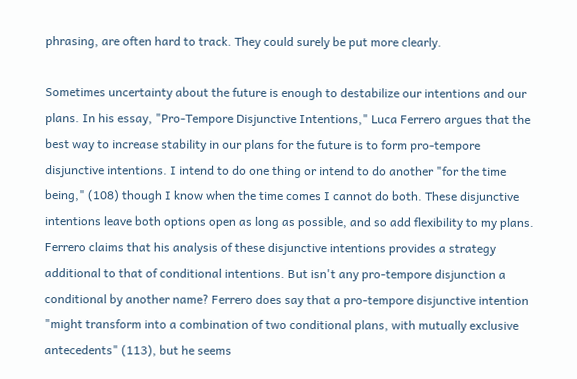phrasing, are often hard to track. They could surely be put more clearly.

Sometimes uncertainty about the future is enough to destabilize our intentions and our plans. In his essay, "Pro-Tempore Disjunctive Intentions," Luca Ferrero argues that the best way to increase stability in our plans for the future is to form pro-tempore disjunctive intentions. I intend to do one thing or intend to do another "for the time being," (108) though I know when the time comes I cannot do both. These disjunctive intentions leave both options open as long as possible, and so add flexibility to my plans. Ferrero claims that his analysis of these disjunctive intentions provides a strategy additional to that of conditional intentions. But isn't any pro-tempore disjunction a conditional by another name? Ferrero does say that a pro-tempore disjunctive intention "might transform into a combination of two conditional plans, with mutually exclusive antecedents" (113), but he seems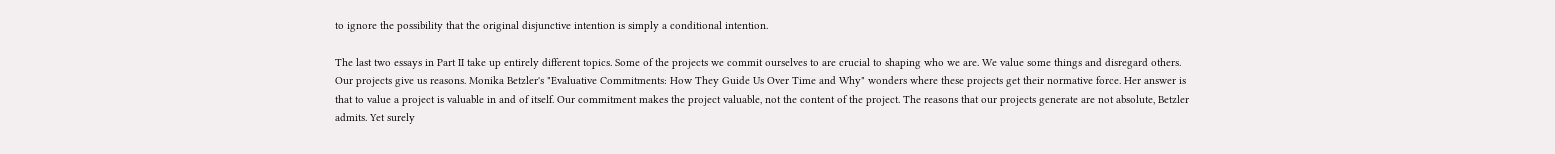to ignore the possibility that the original disjunctive intention is simply a conditional intention.

The last two essays in Part II take up entirely different topics. Some of the projects we commit ourselves to are crucial to shaping who we are. We value some things and disregard others. Our projects give us reasons. Monika Betzler's "Evaluative Commitments: How They Guide Us Over Time and Why" wonders where these projects get their normative force. Her answer is that to value a project is valuable in and of itself. Our commitment makes the project valuable, not the content of the project. The reasons that our projects generate are not absolute, Betzler admits. Yet surely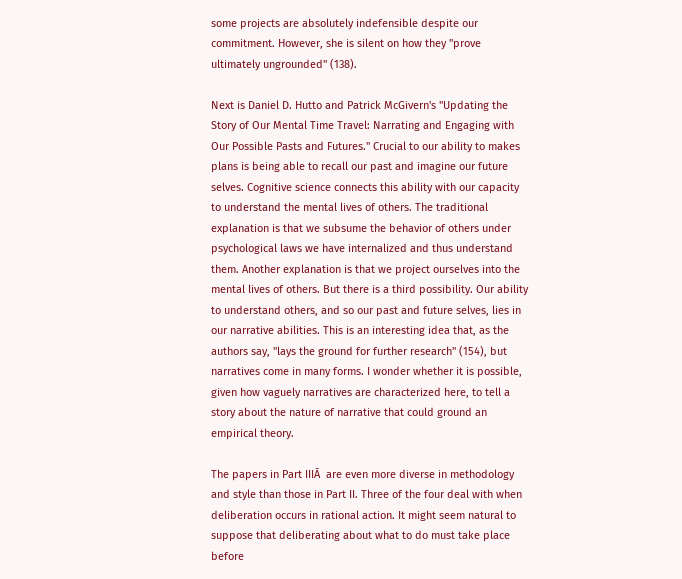some projects are absolutely indefensible despite our commitment. However, she is silent on how they "prove ultimately ungrounded" (138).

Next is Daniel D. Hutto and Patrick McGivern's "Updating the Story of Our Mental Time Travel: Narrating and Engaging with Our Possible Pasts and Futures." Crucial to our ability to makes plans is being able to recall our past and imagine our future selves. Cognitive science connects this ability with our capacity to understand the mental lives of others. The traditional explanation is that we subsume the behavior of others under psychological laws we have internalized and thus understand them. Another explanation is that we project ourselves into the mental lives of others. But there is a third possibility. Our ability to understand others, and so our past and future selves, lies in our narrative abilities. This is an interesting idea that, as the authors say, "lays the ground for further research" (154), but narratives come in many forms. I wonder whether it is possible, given how vaguely narratives are characterized here, to tell a story about the nature of narrative that could ground an empirical theory.

The papers in Part IIIĀ  are even more diverse in methodology and style than those in Part II. Three of the four deal with when deliberation occurs in rational action. It might seem natural to suppose that deliberating about what to do must take place before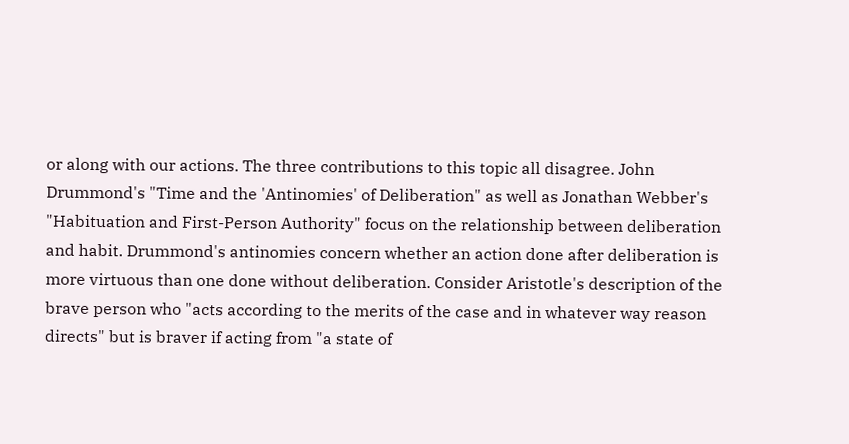or along with our actions. The three contributions to this topic all disagree. John Drummond's "Time and the 'Antinomies' of Deliberation" as well as Jonathan Webber's "Habituation and First-Person Authority" focus on the relationship between deliberation and habit. Drummond's antinomies concern whether an action done after deliberation is more virtuous than one done without deliberation. Consider Aristotle's description of the brave person who "acts according to the merits of the case and in whatever way reason directs" but is braver if acting from "a state of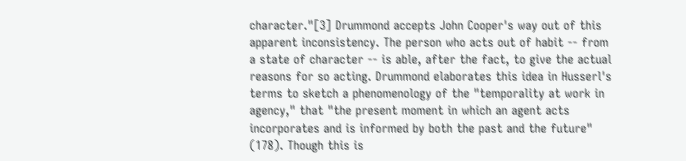character."[3] Drummond accepts John Cooper's way out of this apparent inconsistency. The person who acts out of habit -- from a state of character -- is able, after the fact, to give the actual reasons for so acting. Drummond elaborates this idea in Husserl's terms to sketch a phenomenology of the "temporality at work in agency," that "the present moment in which an agent acts incorporates and is informed by both the past and the future" (178). Though this is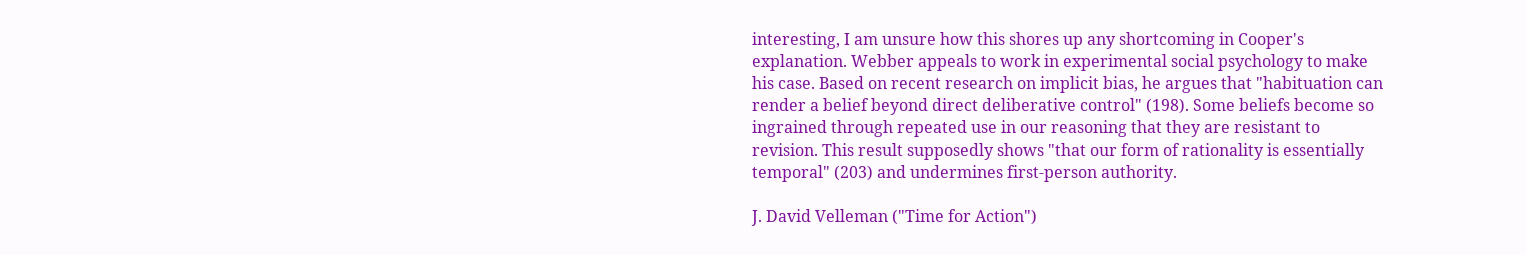interesting, I am unsure how this shores up any shortcoming in Cooper's explanation. Webber appeals to work in experimental social psychology to make his case. Based on recent research on implicit bias, he argues that "habituation can render a belief beyond direct deliberative control" (198). Some beliefs become so ingrained through repeated use in our reasoning that they are resistant to revision. This result supposedly shows "that our form of rationality is essentially temporal" (203) and undermines first-person authority.

J. David Velleman ("Time for Action")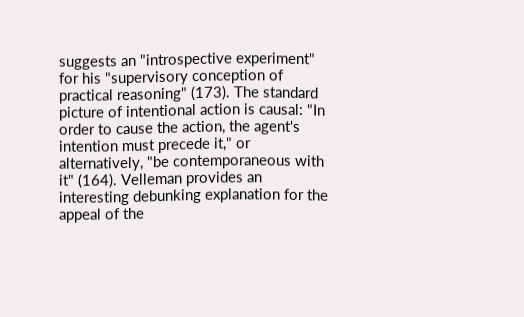suggests an "introspective experiment" for his "supervisory conception of practical reasoning" (173). The standard picture of intentional action is causal: "In order to cause the action, the agent's intention must precede it," or alternatively, "be contemporaneous with it" (164). Velleman provides an interesting debunking explanation for the appeal of the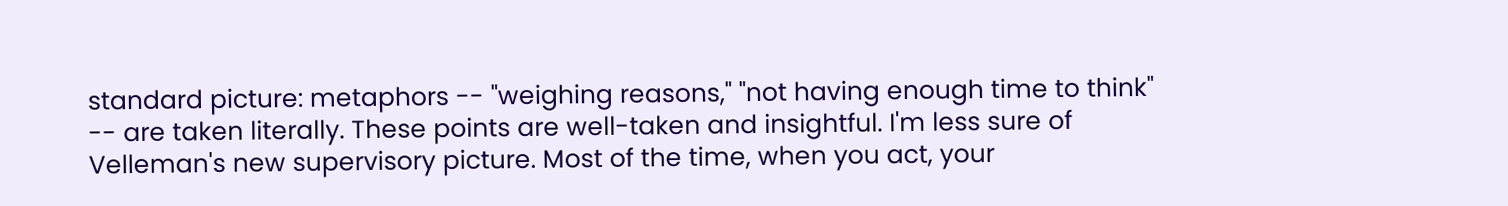standard picture: metaphors -- "weighing reasons," "not having enough time to think" -- are taken literally. These points are well-taken and insightful. I'm less sure of Velleman's new supervisory picture. Most of the time, when you act, your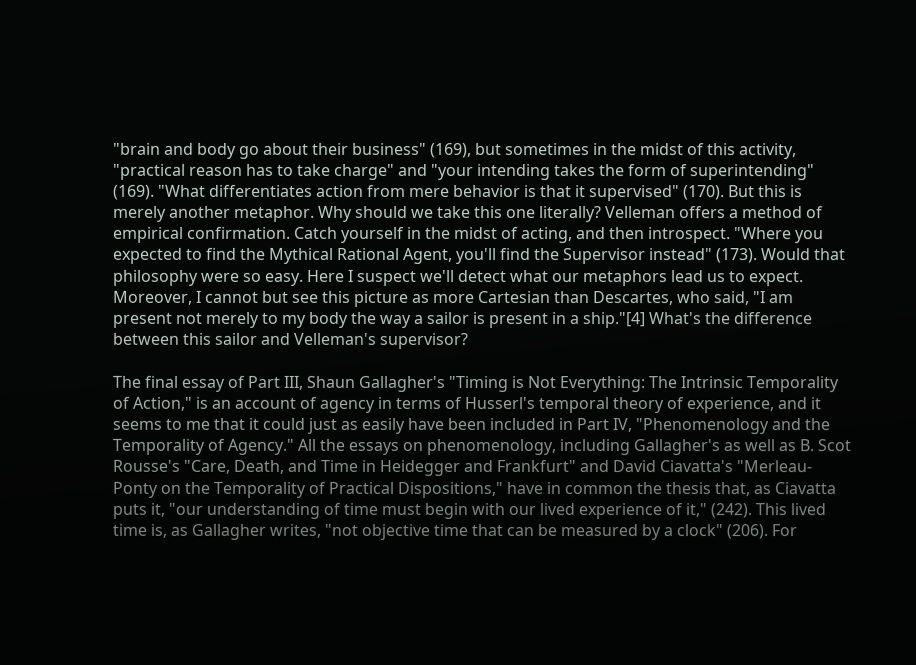"brain and body go about their business" (169), but sometimes in the midst of this activity, "practical reason has to take charge" and "your intending takes the form of superintending" (169). "What differentiates action from mere behavior is that it supervised" (170). But this is merely another metaphor. Why should we take this one literally? Velleman offers a method of empirical confirmation. Catch yourself in the midst of acting, and then introspect. "Where you expected to find the Mythical Rational Agent, you'll find the Supervisor instead" (173). Would that philosophy were so easy. Here I suspect we'll detect what our metaphors lead us to expect. Moreover, I cannot but see this picture as more Cartesian than Descartes, who said, "I am present not merely to my body the way a sailor is present in a ship."[4] What's the difference between this sailor and Velleman's supervisor?

The final essay of Part III, Shaun Gallagher's "Timing is Not Everything: The Intrinsic Temporality of Action," is an account of agency in terms of Husserl's temporal theory of experience, and it seems to me that it could just as easily have been included in Part IV, "Phenomenology and the Temporality of Agency." All the essays on phenomenology, including Gallagher's as well as B. Scot Rousse's "Care, Death, and Time in Heidegger and Frankfurt" and David Ciavatta's "Merleau-Ponty on the Temporality of Practical Dispositions," have in common the thesis that, as Ciavatta puts it, "our understanding of time must begin with our lived experience of it," (242). This lived time is, as Gallagher writes, "not objective time that can be measured by a clock" (206). For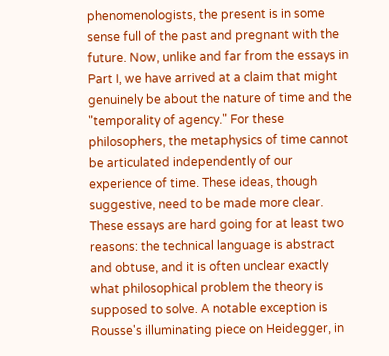phenomenologists, the present is in some sense full of the past and pregnant with the future. Now, unlike and far from the essays in Part I, we have arrived at a claim that might genuinely be about the nature of time and the "temporality of agency." For these philosophers, the metaphysics of time cannot be articulated independently of our experience of time. These ideas, though suggestive, need to be made more clear. These essays are hard going for at least two reasons: the technical language is abstract and obtuse, and it is often unclear exactly what philosophical problem the theory is supposed to solve. A notable exception is Rousse's illuminating piece on Heidegger, in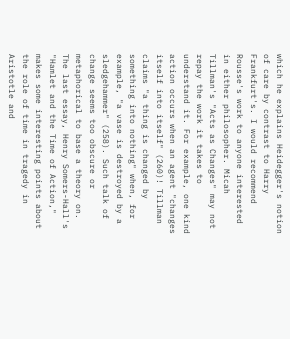which he explains Heidegger's notion of care by contrast to Harry Frankfurt's. I would recommend Rousse's work to anyone interested in either philosopher. Micah Tillman's "Acts as Changes" may not repay the work it takes to understand it. For example, one kind action occurs when an agent "changes itself into itself" (260)! Tillman claims "a thing is changed by something into nothing" when, for example, "a vase is destroyed by a sledgehammer" (258). Such talk of change seems too obscure or metaphorical to base a theory on. The last essay, Henry Somers-Hall's "Hamlet and the Time of Action," makes some interesting points about the role of time in tragedy in Aristotle and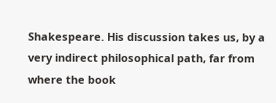Shakespeare. His discussion takes us, by a very indirect philosophical path, far from where the book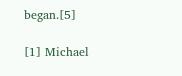began.[5]

[1] Michael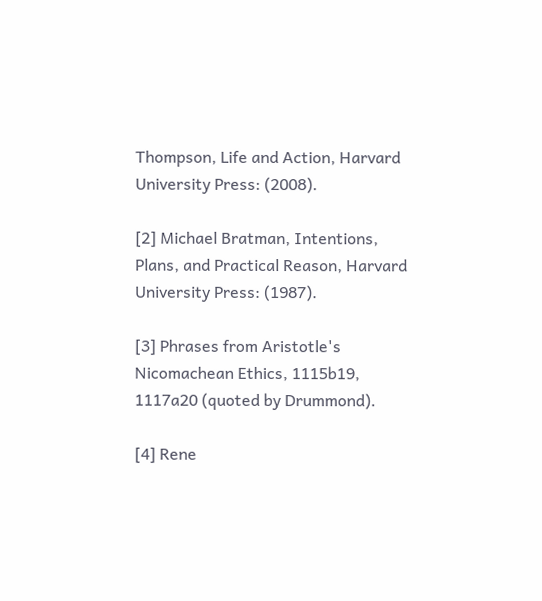Thompson, Life and Action, Harvard University Press: (2008).

[2] Michael Bratman, Intentions, Plans, and Practical Reason, Harvard University Press: (1987).

[3] Phrases from Aristotle's Nicomachean Ethics, 1115b19, 1117a20 (quoted by Drummond).

[4] Rene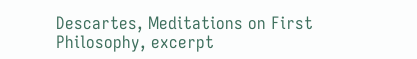Descartes, Meditations on First Philosophy, excerpt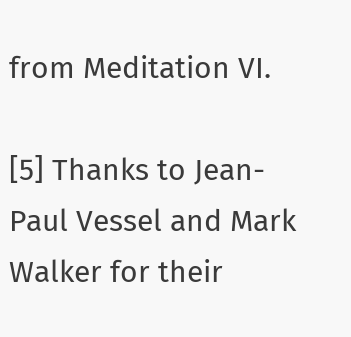from Meditation VI.

[5] Thanks to Jean-Paul Vessel and Mark Walker for their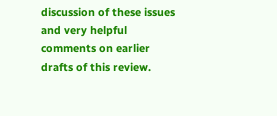discussion of these issues and very helpful comments on earlier drafts of this review.